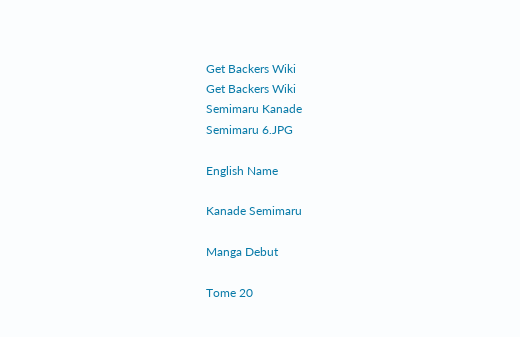Get Backers Wiki
Get Backers Wiki
Semimaru Kanade
Semimaru 6.JPG

English Name

Kanade Semimaru

Manga Debut

Tome 20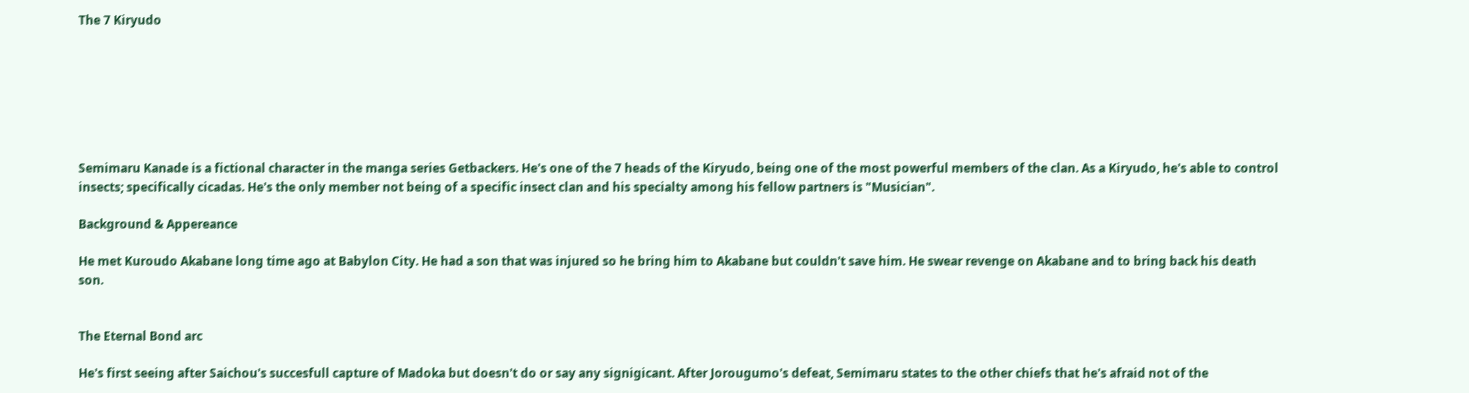The 7 Kiryudo







Semimaru Kanade is a fictional character in the manga series Getbackers. He's one of the 7 heads of the Kiryudo, being one of the most powerful members of the clan. As a Kiryudo, he's able to control insects; specifically cicadas. He's the only member not being of a specific insect clan and his specialty among his fellow partners is "Musician".

Background & Appereance

He met Kuroudo Akabane long time ago at Babylon City. He had a son that was injured so he bring him to Akabane but couldn't save him. He swear revenge on Akabane and to bring back his death son.


The Eternal Bond arc

He's first seeing after Saichou's succesfull capture of Madoka but doesn't do or say any signigicant. After Jorougumo's defeat, Semimaru states to the other chiefs that he's afraid not of the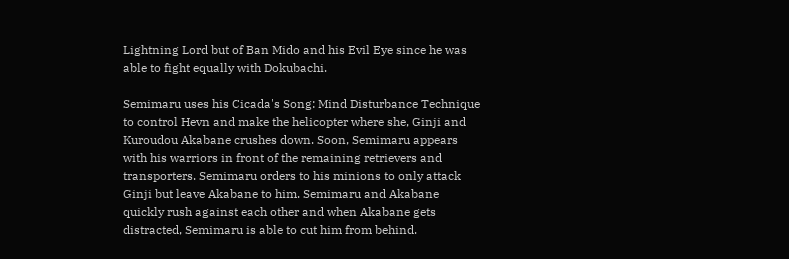Lightning Lord but of Ban Mido and his Evil Eye since he was able to fight equally with Dokubachi.

Semimaru uses his Cicada's Song: Mind Disturbance Technique to control Hevn and make the helicopter where she, Ginji and Kuroudou Akabane crushes down. Soon, Semimaru appears with his warriors in front of the remaining retrievers and transporters. Semimaru orders to his minions to only attack Ginji but leave Akabane to him. Semimaru and Akabane quickly rush against each other and when Akabane gets distracted, Semimaru is able to cut him from behind.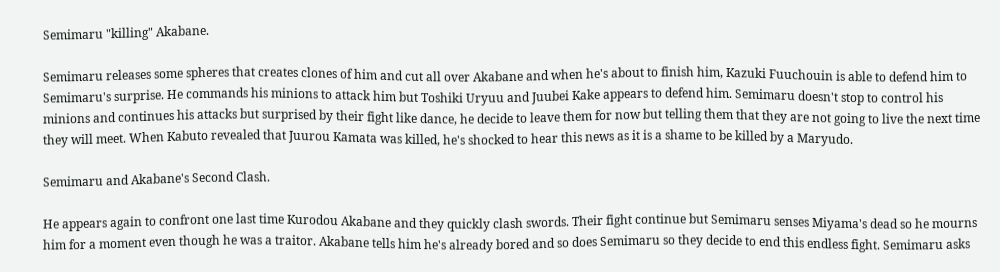Semimaru "killing" Akabane.

Semimaru releases some spheres that creates clones of him and cut all over Akabane and when he's about to finish him, Kazuki Fuuchouin is able to defend him to Semimaru's surprise. He commands his minions to attack him but Toshiki Uryuu and Juubei Kake appears to defend him. Semimaru doesn't stop to control his minions and continues his attacks but surprised by their fight like dance, he decide to leave them for now but telling them that they are not going to live the next time they will meet. When Kabuto revealed that Juurou Kamata was killed, he's shocked to hear this news as it is a shame to be killed by a Maryudo.

Semimaru and Akabane's Second Clash.

He appears again to confront one last time Kurodou Akabane and they quickly clash swords. Their fight continue but Semimaru senses Miyama's dead so he mourns him for a moment even though he was a traitor. Akabane tells him he's already bored and so does Semimaru so they decide to end this endless fight. Semimaru asks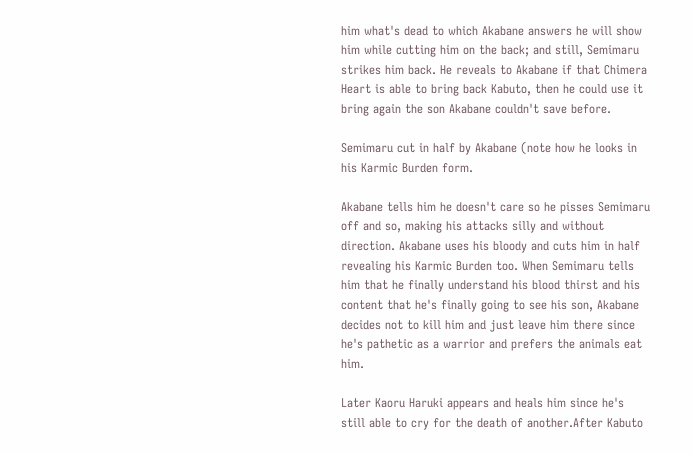him what's dead to which Akabane answers he will show him while cutting him on the back; and still, Semimaru strikes him back. He reveals to Akabane if that Chimera Heart is able to bring back Kabuto, then he could use it bring again the son Akabane couldn't save before.

Semimaru cut in half by Akabane (note how he looks in his Karmic Burden form.

Akabane tells him he doesn't care so he pisses Semimaru off and so, making his attacks silly and without direction. Akabane uses his bloody and cuts him in half revealing his Karmic Burden too. When Semimaru tells him that he finally understand his blood thirst and his content that he's finally going to see his son, Akabane decides not to kill him and just leave him there since he's pathetic as a warrior and prefers the animals eat him.

Later Kaoru Haruki appears and heals him since he's still able to cry for the death of another.After Kabuto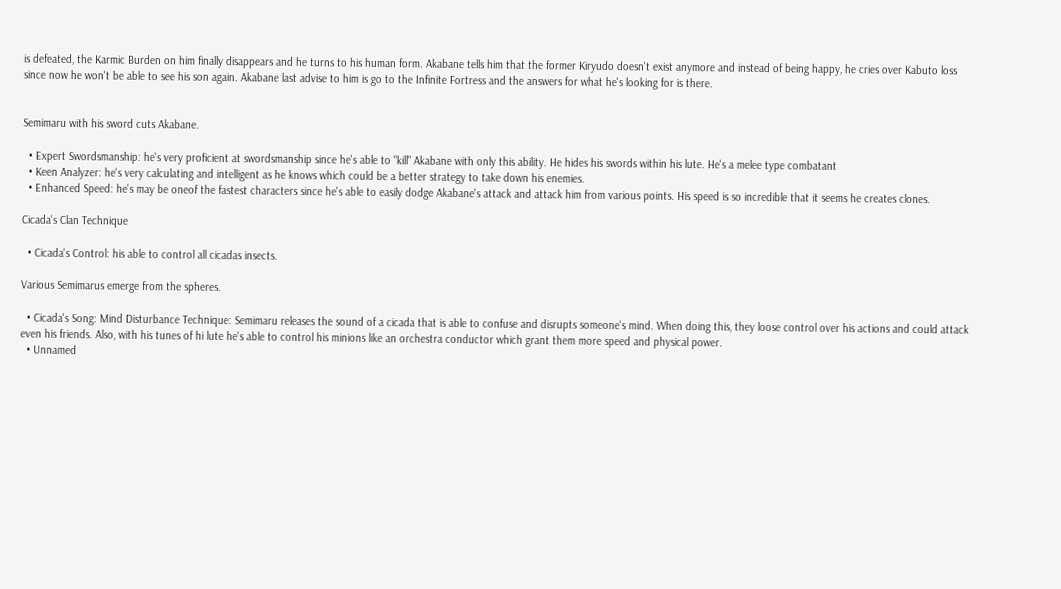is defeated, the Karmic Burden on him finally disappears and he turns to his human form. Akabane tells him that the former Kiryudo doesn't exist anymore and instead of being happy, he cries over Kabuto loss since now he won't be able to see his son again. Akabane last advise to him is go to the Infinite Fortress and the answers for what he's looking for is there.


Semimaru with his sword cuts Akabane.

  • Expert Swordsmanship: he's very proficient at swordsmanship since he's able to "kill" Akabane with only this ability. He hides his swords within his lute. He's a melee type combatant
  • Keen Analyzer: he's very calculating and intelligent as he knows which could be a better strategy to take down his enemies.
  • Enhanced Speed: he's may be oneof the fastest characters since he's able to easily dodge Akabane's attack and attack him from various points. His speed is so incredible that it seems he creates clones.

Cicada's Clan Technique

  • Cicada's Control: his able to control all cicadas insects.

Various Semimarus emerge from the spheres.

  • Cicada's Song: Mind Disturbance Technique: Semimaru releases the sound of a cicada that is able to confuse and disrupts someone's mind. When doing this, they loose control over his actions and could attack even his friends. Also, with his tunes of hi lute he's able to control his minions like an orchestra conductor which grant them more speed and physical power.
  • Unnamed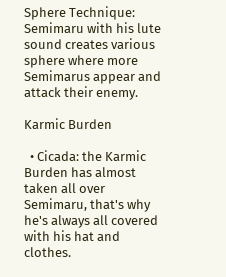Sphere Technique: Semimaru with his lute sound creates various sphere where more Semimarus appear and attack their enemy.

Karmic Burden

  • Cicada: the Karmic Burden has almost taken all over Semimaru, that's why he's always all covered with his hat and clothes.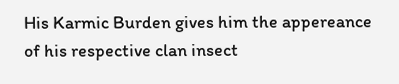His Karmic Burden gives him the appereance of his respective clan insect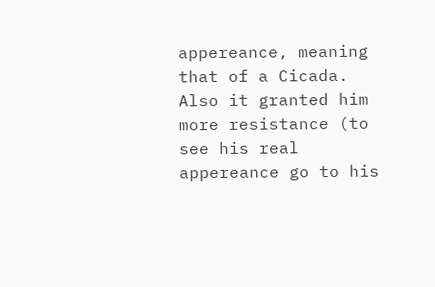appereance, meaning that of a Cicada. Also it granted him more resistance (to see his real appereance go to his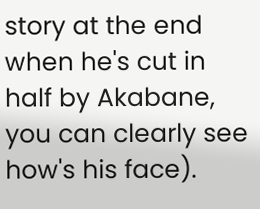story at the end when he's cut in half by Akabane, you can clearly see how's his face).